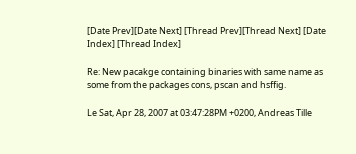[Date Prev][Date Next] [Thread Prev][Thread Next] [Date Index] [Thread Index]

Re: New pacakge containing binaries with same name as some from the packages cons, pscan and hsffig.

Le Sat, Apr 28, 2007 at 03:47:28PM +0200, Andreas Tille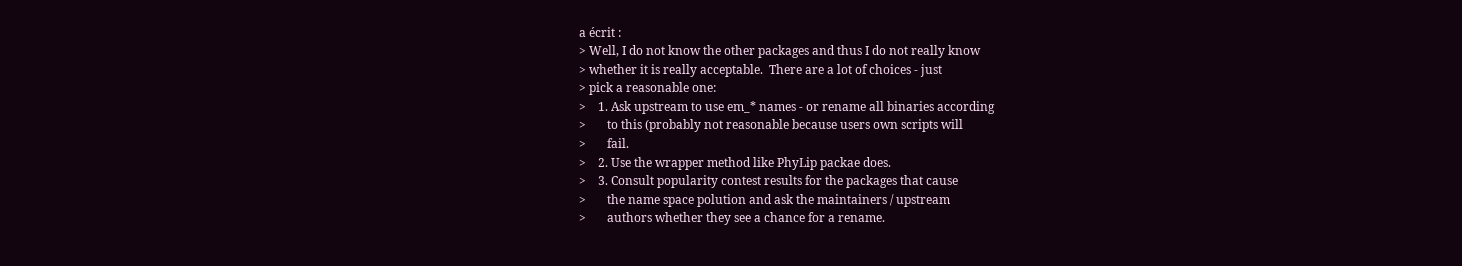a écrit :
> Well, I do not know the other packages and thus I do not really know
> whether it is really acceptable.  There are a lot of choices - just
> pick a reasonable one:
>    1. Ask upstream to use em_* names - or rename all binaries according
>       to this (probably not reasonable because users own scripts will
>       fail.
>    2. Use the wrapper method like PhyLip packae does.
>    3. Consult popularity contest results for the packages that cause
>       the name space polution and ask the maintainers / upstream
>       authors whether they see a chance for a rename.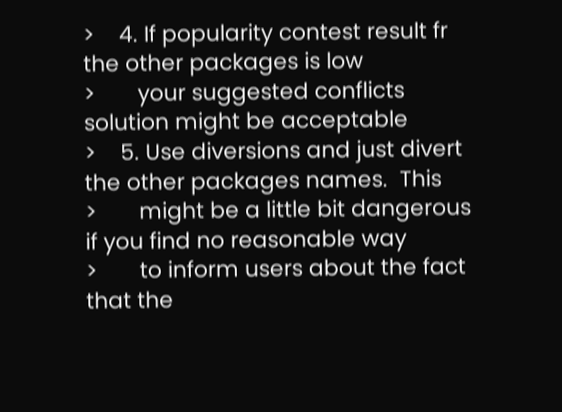>    4. If popularity contest result fr the other packages is low
>       your suggested conflicts solution might be acceptable
>    5. Use diversions and just divert the other packages names.  This
>       might be a little bit dangerous if you find no reasonable way
>       to inform users about the fact that the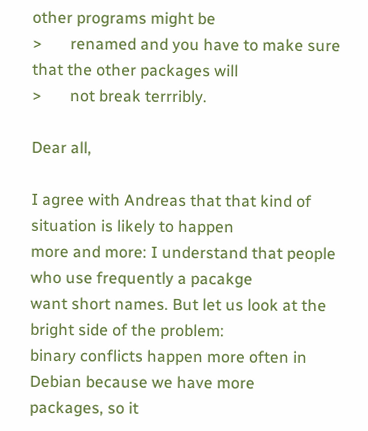other programs might be
>       renamed and you have to make sure that the other packages will
>       not break terrribly.

Dear all,

I agree with Andreas that that kind of situation is likely to happen
more and more: I understand that people who use frequently a pacakge
want short names. But let us look at the bright side of the problem:
binary conflicts happen more often in Debian because we have more
packages, so it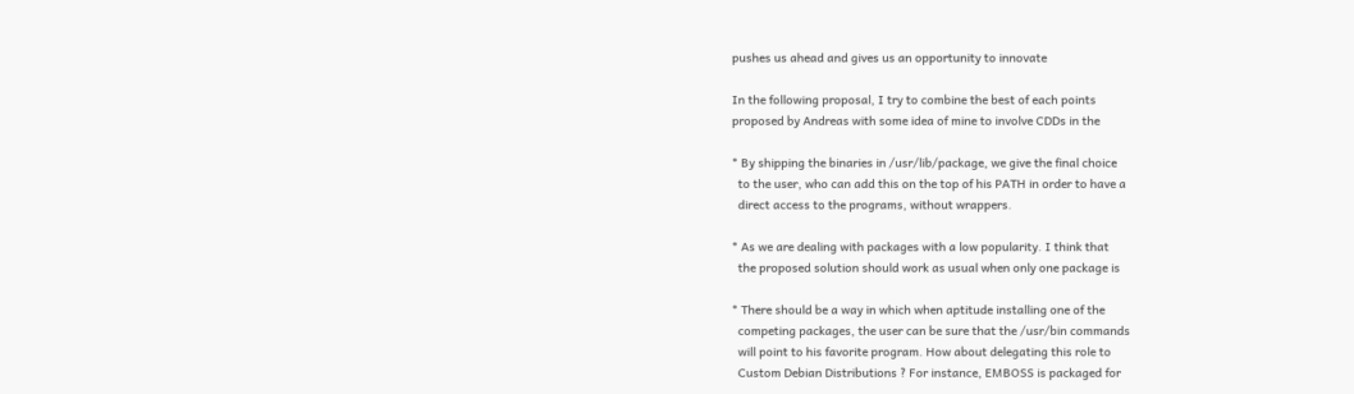pushes us ahead and gives us an opportunity to innovate

In the following proposal, I try to combine the best of each points
proposed by Andreas with some idea of mine to involve CDDs in the

* By shipping the binaries in /usr/lib/package, we give the final choice
  to the user, who can add this on the top of his PATH in order to have a
  direct access to the programs, without wrappers.

* As we are dealing with packages with a low popularity. I think that
  the proposed solution should work as usual when only one package is

* There should be a way in which when aptitude installing one of the
  competing packages, the user can be sure that the /usr/bin commands
  will point to his favorite program. How about delegating this role to
  Custom Debian Distributions ? For instance, EMBOSS is packaged for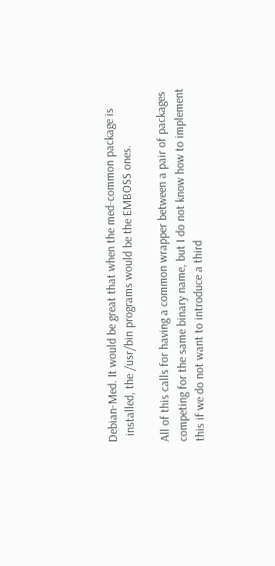Debian-Med. It would be great that when the med-common package is
  installed, the /usr/bin programs would be the EMBOSS ones.

All of this calls for having a common wrapper between a pair of packages
competing for the same binary name, but I do not know how to implement
this if we do not want to introduce a third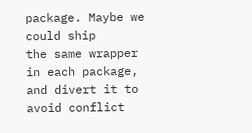package. Maybe we could ship
the same wrapper in each package, and divert it to avoid conflict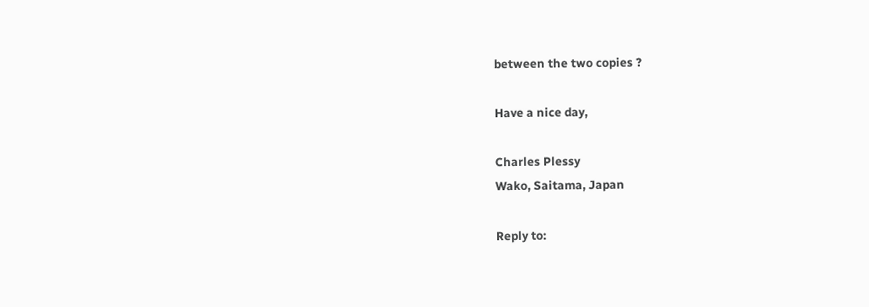between the two copies ?

Have a nice day,

Charles Plessy
Wako, Saitama, Japan

Reply to: